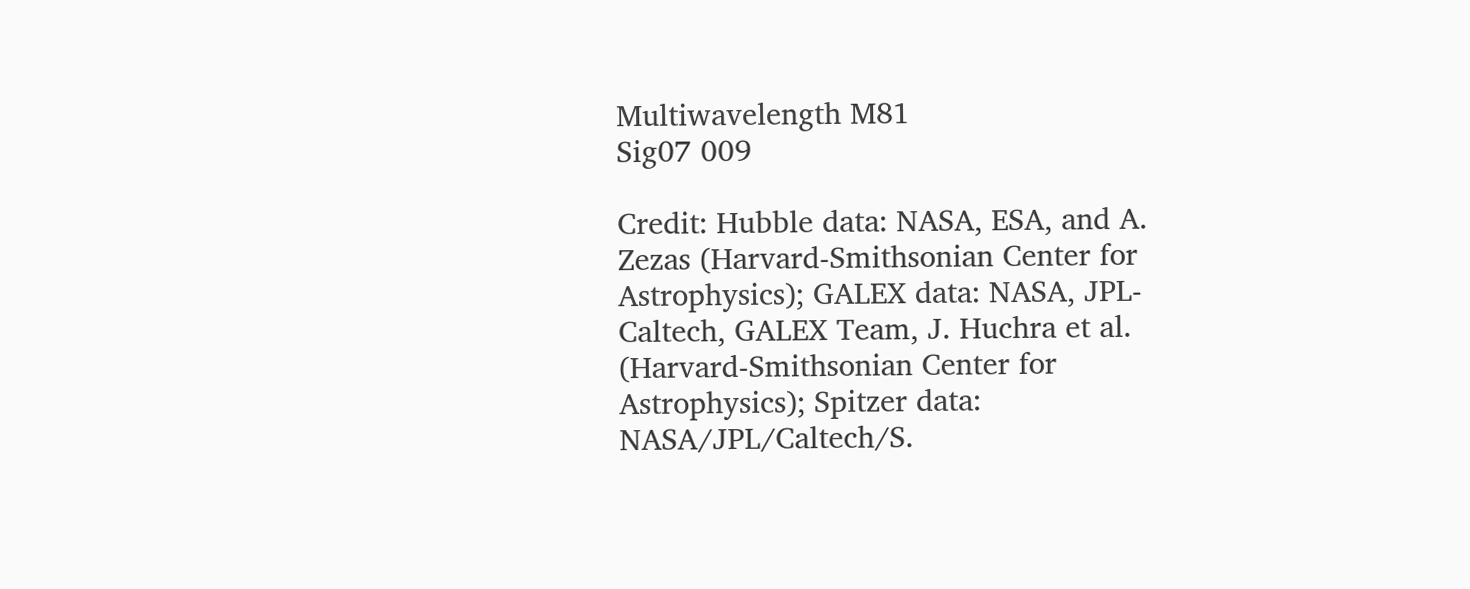Multiwavelength M81
Sig07 009

Credit: Hubble data: NASA, ESA, and A. Zezas (Harvard-Smithsonian Center for Astrophysics); GALEX data: NASA, JPL-Caltech, GALEX Team, J. Huchra et al. (Harvard-Smithsonian Center for Astrophysics); Spitzer data: NASA/JPL/Caltech/S.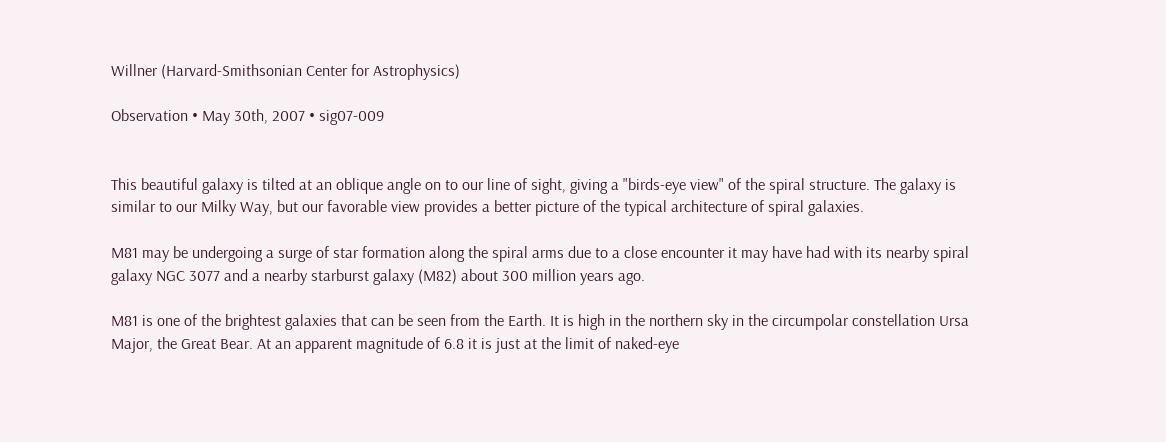Willner (Harvard-Smithsonian Center for Astrophysics)

Observation • May 30th, 2007 • sig07-009


This beautiful galaxy is tilted at an oblique angle on to our line of sight, giving a "birds-eye view" of the spiral structure. The galaxy is similar to our Milky Way, but our favorable view provides a better picture of the typical architecture of spiral galaxies.

M81 may be undergoing a surge of star formation along the spiral arms due to a close encounter it may have had with its nearby spiral galaxy NGC 3077 and a nearby starburst galaxy (M82) about 300 million years ago.

M81 is one of the brightest galaxies that can be seen from the Earth. It is high in the northern sky in the circumpolar constellation Ursa Major, the Great Bear. At an apparent magnitude of 6.8 it is just at the limit of naked-eye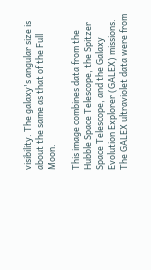visibility. The galaxy's angular size is about the same as that of the Full Moon.

This image combines data from the Hubble Space Telescope, the Spitzer Space Telescope, and the Galaxy Evolution Explorer (GALEX) missions. The GALEX ultraviolet data were from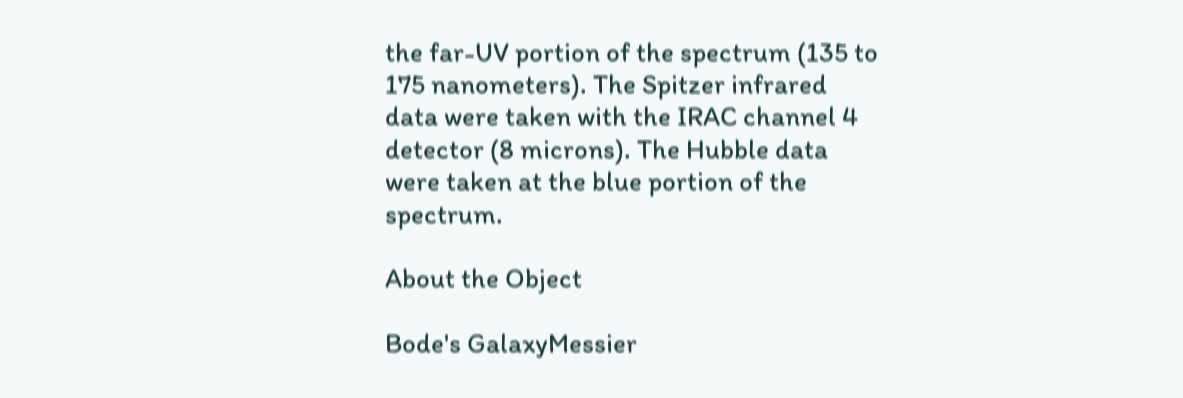the far-UV portion of the spectrum (135 to 175 nanometers). The Spitzer infrared data were taken with the IRAC channel 4 detector (8 microns). The Hubble data were taken at the blue portion of the spectrum.

About the Object

Bode's GalaxyMessier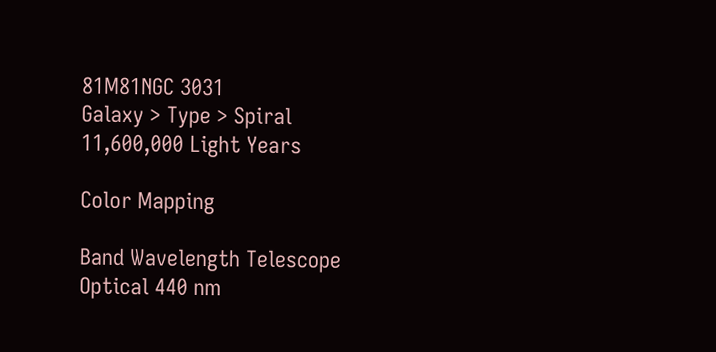81M81NGC 3031
Galaxy > Type > Spiral
11,600,000 Light Years

Color Mapping

Band Wavelength Telescope
Optical 440 nm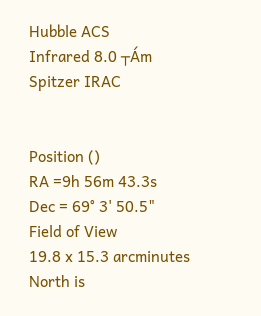Hubble ACS
Infrared 8.0 ┬Ám Spitzer IRAC


Position ()
RA =9h 56m 43.3s
Dec = 69° 3' 50.5"
Field of View
19.8 x 15.3 arcminutes
North is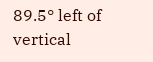89.5° left of vertical